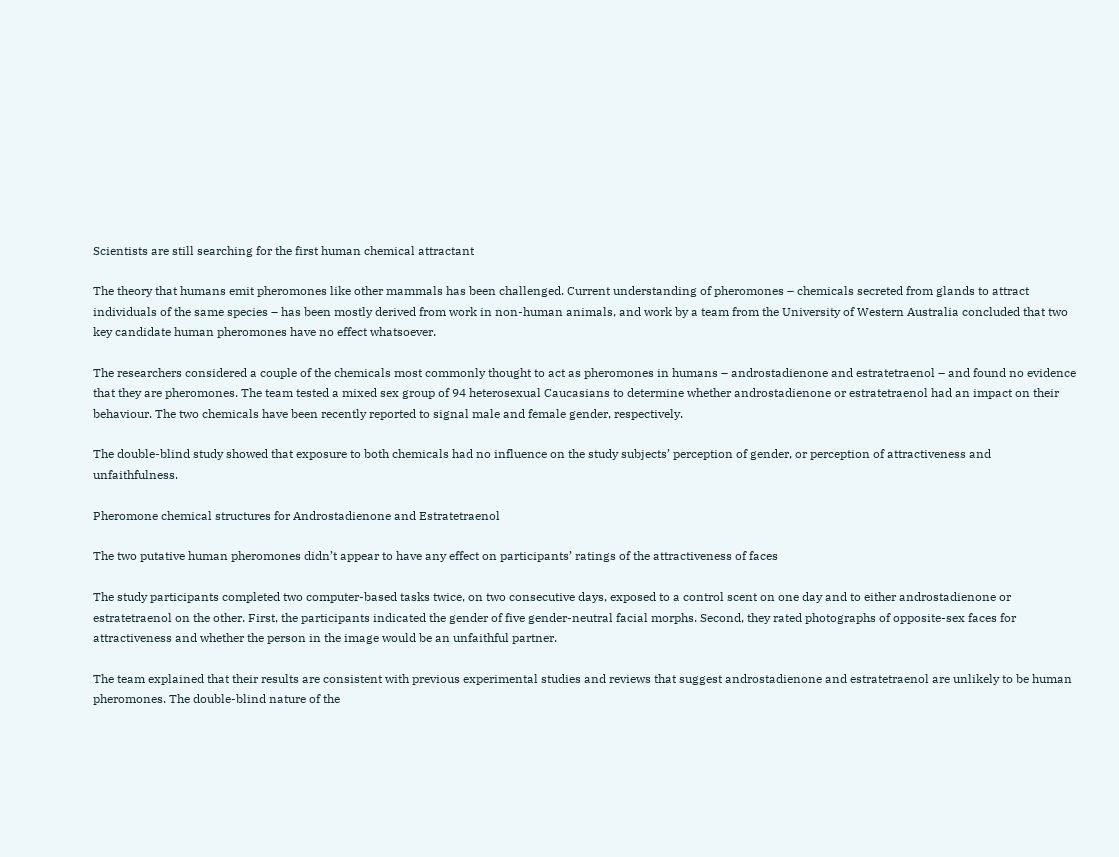Scientists are still searching for the first human chemical attractant

The theory that humans emit pheromones like other mammals has been challenged. Current understanding of pheromones – chemicals secreted from glands to attract individuals of the same species – has been mostly derived from work in non-human animals, and work by a team from the University of Western Australia concluded that two key candidate human pheromones have no effect whatsoever.

The researchers considered a couple of the chemicals most commonly thought to act as pheromones in humans – androstadienone and estratetraenol – and found no evidence that they are pheromones. The team tested a mixed sex group of 94 heterosexual Caucasians to determine whether androstadienone or estratetraenol had an impact on their behaviour. The two chemicals have been recently reported to signal male and female gender, respectively.

The double-blind study showed that exposure to both chemicals had no influence on the study subjects’ perception of gender, or perception of attractiveness and unfaithfulness.

Pheromone chemical structures for Androstadienone and Estratetraenol

The two putative human pheromones didn’t appear to have any effect on participants’ ratings of the attractiveness of faces

The study participants completed two computer-based tasks twice, on two consecutive days, exposed to a control scent on one day and to either androstadienone or estratetraenol on the other. First, the participants indicated the gender of five gender-neutral facial morphs. Second, they rated photographs of opposite-sex faces for attractiveness and whether the person in the image would be an unfaithful partner.

The team explained that their results are consistent with previous experimental studies and reviews that suggest androstadienone and estratetraenol are unlikely to be human pheromones. The double-blind nature of the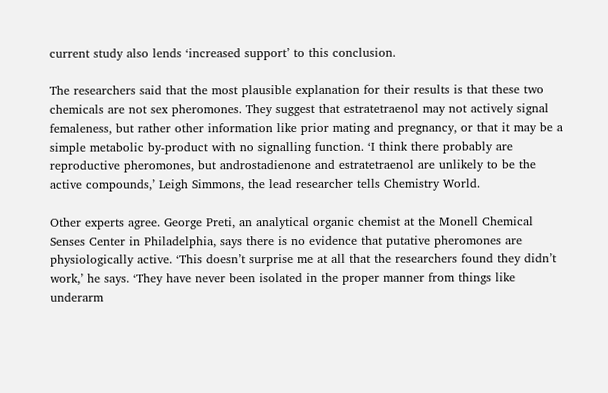current study also lends ‘increased support’ to this conclusion.

The researchers said that the most plausible explanation for their results is that these two chemicals are not sex pheromones. They suggest that estratetraenol may not actively signal femaleness, but rather other information like prior mating and pregnancy, or that it may be a simple metabolic by-product with no signalling function. ‘I think there probably are reproductive pheromones, but androstadienone and estratetraenol are unlikely to be the active compounds,’ Leigh Simmons, the lead researcher tells Chemistry World.

Other experts agree. George Preti, an analytical organic chemist at the Monell Chemical Senses Center in Philadelphia, says there is no evidence that putative pheromones are physiologically active. ‘This doesn’t surprise me at all that the researchers found they didn’t work,’ he says. ‘They have never been isolated in the proper manner from things like underarm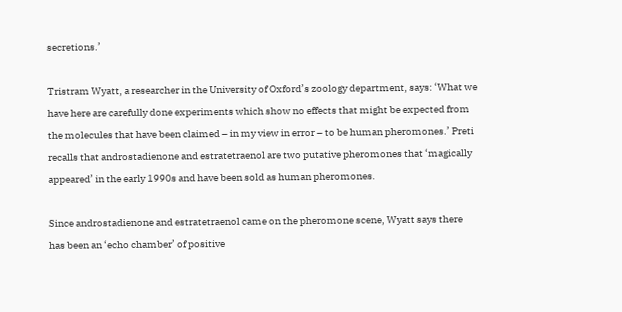secretions.’

Tristram Wyatt, a researcher in the University of Oxford’s zoology department, says: ‘What we have here are carefully done experiments which show no effects that might be expected from the molecules that have been claimed – in my view in error – to be human pheromones.’ Preti recalls that androstadienone and estratetraenol are two putative pheromones that ‘magically appeared’ in the early 1990s and have been sold as human pheromones.

Since androstadienone and estratetraenol came on the pheromone scene, Wyatt says there has been an ‘echo chamber’ of positive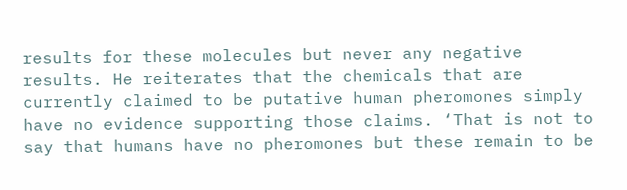results for these molecules but never any negative results. He reiterates that the chemicals that are currently claimed to be putative human pheromones simply have no evidence supporting those claims. ‘That is not to say that humans have no pheromones but these remain to be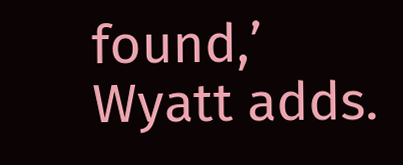found,’ Wyatt adds.